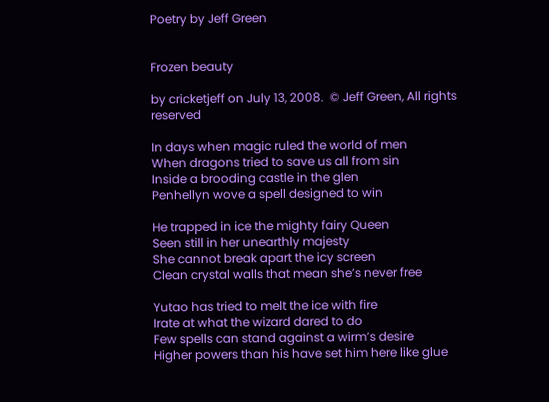Poetry by Jeff Green


Frozen beauty

by cricketjeff on July 13, 2008.  © Jeff Green, All rights reserved

In days when magic ruled the world of men
When dragons tried to save us all from sin
Inside a brooding castle in the glen
Penhellyn wove a spell designed to win

He trapped in ice the mighty fairy Queen
Seen still in her unearthly majesty
She cannot break apart the icy screen
Clean crystal walls that mean she’s never free

Yutao has tried to melt the ice with fire
Irate at what the wizard dared to do
Few spells can stand against a wirm’s desire
Higher powers than his have set him here like glue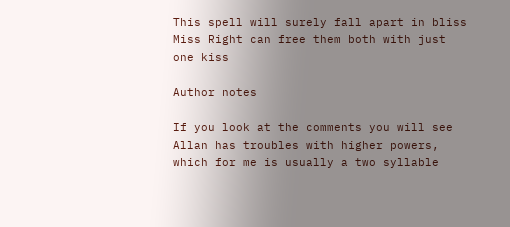This spell will surely fall apart in bliss
Miss Right can free them both with just one kiss

Author notes

If you look at the comments you will see Allan has troubles with higher powers, which for me is usually a two syllable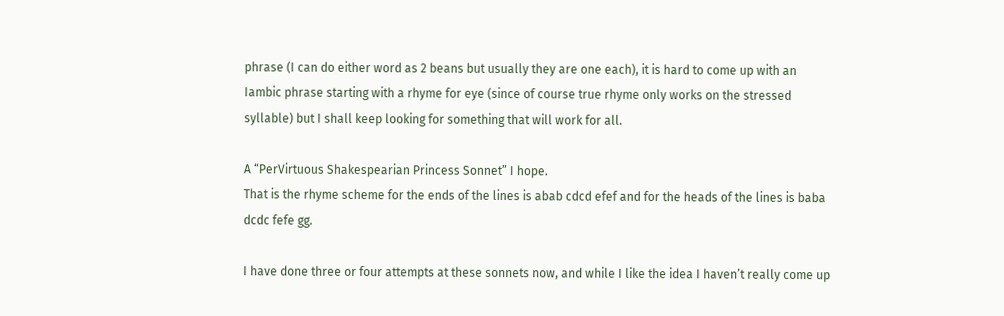phrase (I can do either word as 2 beans but usually they are one each), it is hard to come up with an Iambic phrase starting with a rhyme for eye (since of course true rhyme only works on the stressed syllable) but I shall keep looking for something that will work for all.

A “PerVirtuous Shakespearian Princess Sonnet” I hope.
That is the rhyme scheme for the ends of the lines is abab cdcd efef and for the heads of the lines is baba dcdc fefe gg.

I have done three or four attempts at these sonnets now, and while I like the idea I haven’t really come up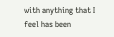with anything that I feel has been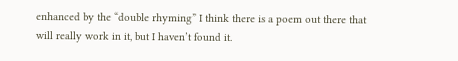enhanced by the “double rhyming” I think there is a poem out there that will really work in it, but I haven’t found it.